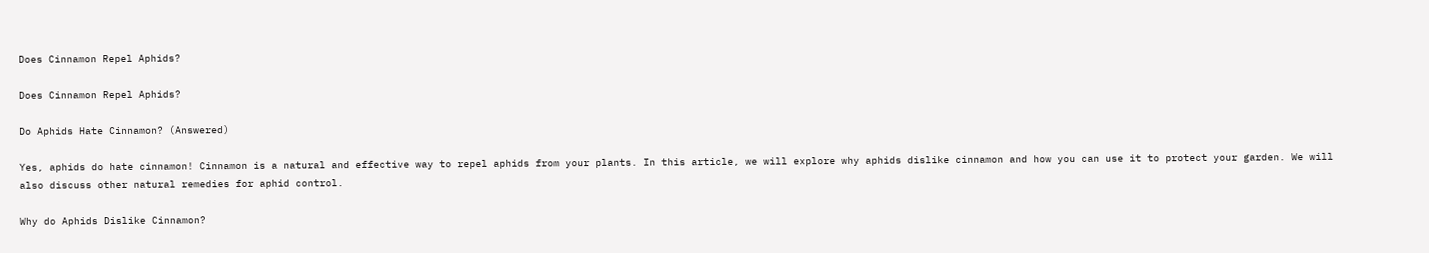Does Cinnamon Repel Aphids?

Does Cinnamon Repel Aphids?

Do Aphids Hate Cinnamon? (Answered)

Yes, aphids do hate cinnamon! Cinnamon is a natural and effective way to repel aphids from your plants. In this article, we will explore why aphids dislike cinnamon and how you can use it to protect your garden. We will also discuss other natural remedies for aphid control.

Why do Aphids Dislike Cinnamon?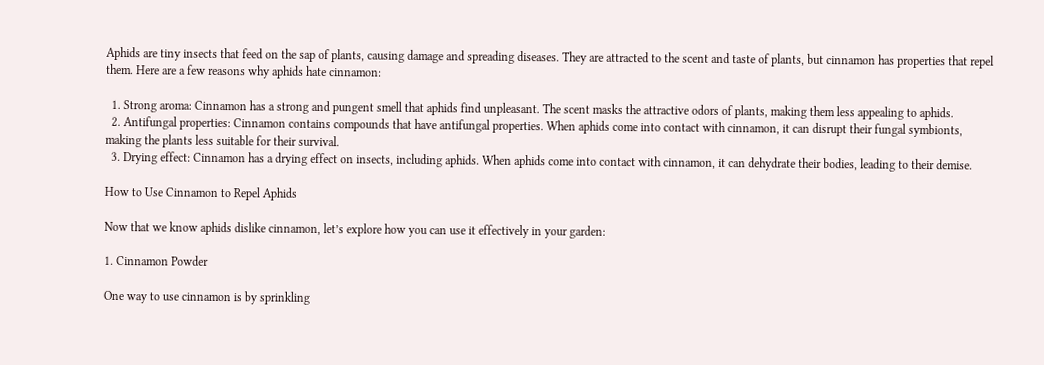Aphids are tiny insects that feed on the sap of plants, causing damage and spreading diseases. They are attracted to the scent and taste of plants, but cinnamon has properties that repel them. Here are a few reasons why aphids hate cinnamon:

  1. Strong aroma: Cinnamon has a strong and pungent smell that aphids find unpleasant. The scent masks the attractive odors of plants, making them less appealing to aphids.
  2. Antifungal properties: Cinnamon contains compounds that have antifungal properties. When aphids come into contact with cinnamon, it can disrupt their fungal symbionts, making the plants less suitable for their survival.
  3. Drying effect: Cinnamon has a drying effect on insects, including aphids. When aphids come into contact with cinnamon, it can dehydrate their bodies, leading to their demise.

How to Use Cinnamon to Repel Aphids

Now that we know aphids dislike cinnamon, let’s explore how you can use it effectively in your garden:

1. Cinnamon Powder

One way to use cinnamon is by sprinkling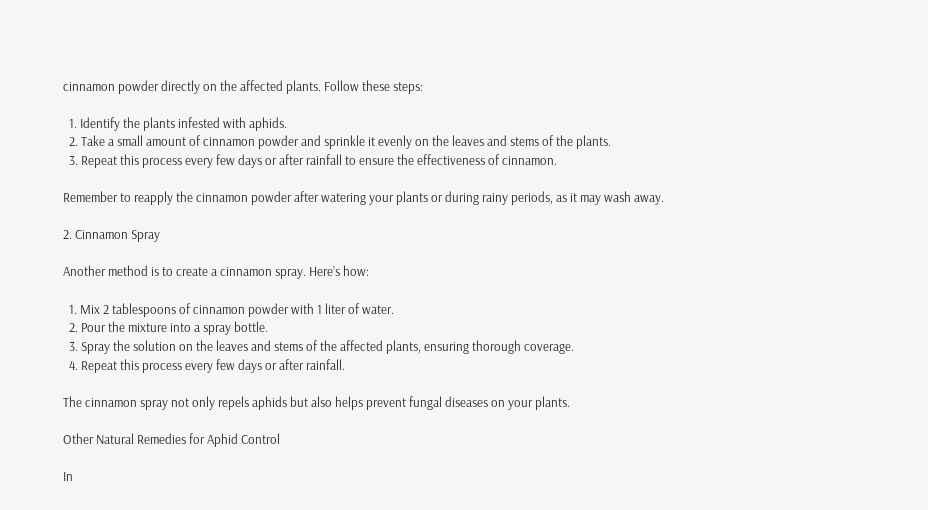cinnamon powder directly on the affected plants. Follow these steps:

  1. Identify the plants infested with aphids.
  2. Take a small amount of cinnamon powder and sprinkle it evenly on the leaves and stems of the plants.
  3. Repeat this process every few days or after rainfall to ensure the effectiveness of cinnamon.

Remember to reapply the cinnamon powder after watering your plants or during rainy periods, as it may wash away.

2. Cinnamon Spray

Another method is to create a cinnamon spray. Here’s how:

  1. Mix 2 tablespoons of cinnamon powder with 1 liter of water.
  2. Pour the mixture into a spray bottle.
  3. Spray the solution on the leaves and stems of the affected plants, ensuring thorough coverage.
  4. Repeat this process every few days or after rainfall.

The cinnamon spray not only repels aphids but also helps prevent fungal diseases on your plants.

Other Natural Remedies for Aphid Control

In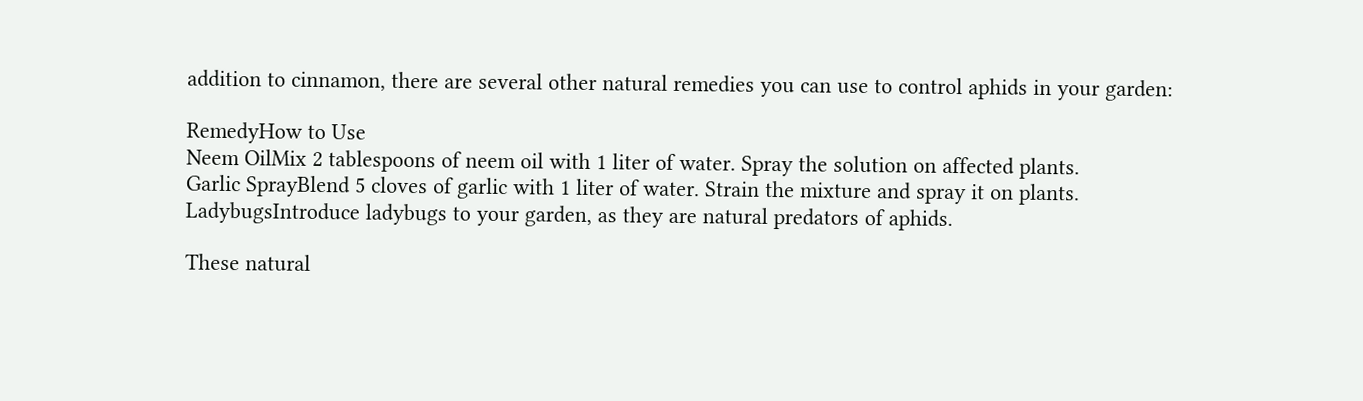addition to cinnamon, there are several other natural remedies you can use to control aphids in your garden:

RemedyHow to Use
Neem OilMix 2 tablespoons of neem oil with 1 liter of water. Spray the solution on affected plants.
Garlic SprayBlend 5 cloves of garlic with 1 liter of water. Strain the mixture and spray it on plants.
LadybugsIntroduce ladybugs to your garden, as they are natural predators of aphids.

These natural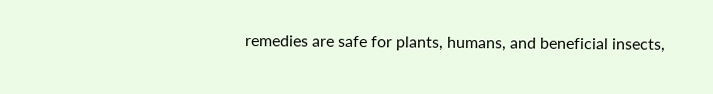remedies are safe for plants, humans, and beneficial insects,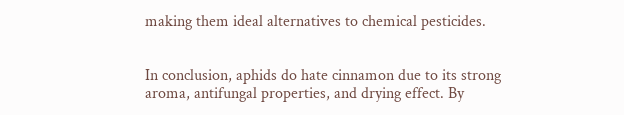making them ideal alternatives to chemical pesticides.


In conclusion, aphids do hate cinnamon due to its strong aroma, antifungal properties, and drying effect. By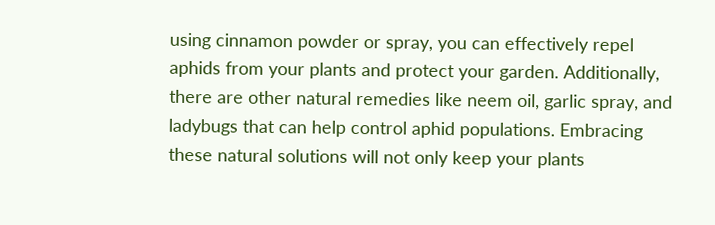using cinnamon powder or spray, you can effectively repel aphids from your plants and protect your garden. Additionally, there are other natural remedies like neem oil, garlic spray, and ladybugs that can help control aphid populations. Embracing these natural solutions will not only keep your plants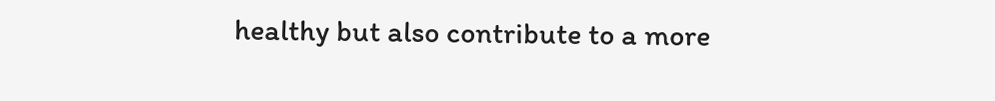healthy but also contribute to a more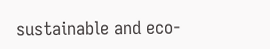sustainable and eco-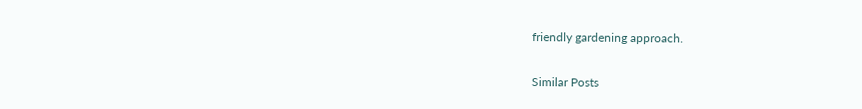friendly gardening approach.

Similar Posts